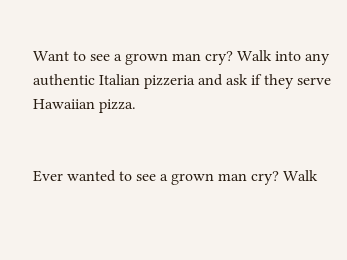Want to see a grown man cry? Walk into any authentic Italian pizzeria and ask if they serve Hawaiian pizza.


Ever wanted to see a grown man cry? Walk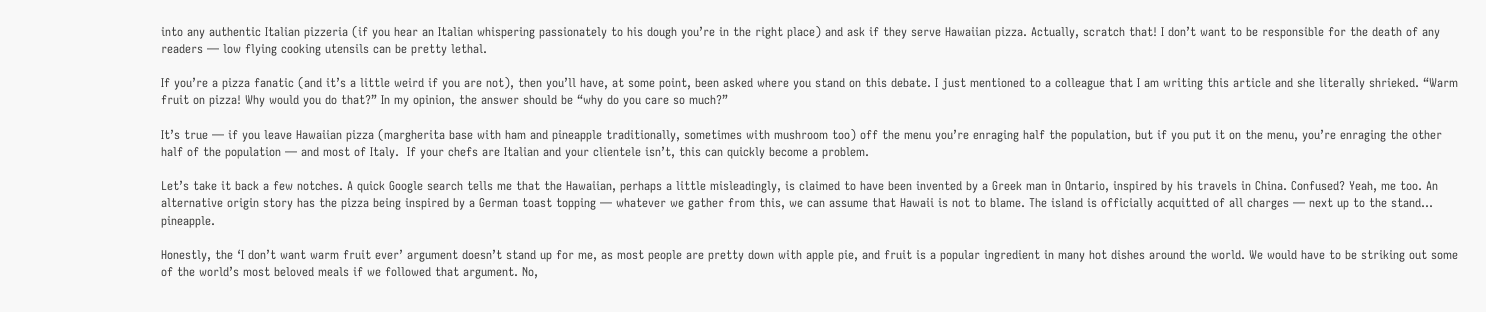into any authentic Italian pizzeria (if you hear an Italian whispering passionately to his dough you’re in the right place) and ask if they serve Hawaiian pizza. Actually, scratch that! I don’t want to be responsible for the death of any readers — low flying cooking utensils can be pretty lethal.

If you’re a pizza fanatic (and it’s a little weird if you are not), then you’ll have, at some point, been asked where you stand on this debate. I just mentioned to a colleague that I am writing this article and she literally shrieked. “Warm fruit on pizza! Why would you do that?” In my opinion, the answer should be “why do you care so much?”

It’s true — if you leave Hawaiian pizza (margherita base with ham and pineapple traditionally, sometimes with mushroom too) off the menu you’re enraging half the population, but if you put it on the menu, you’re enraging the other half of the population — and most of Italy.  If your chefs are Italian and your clientele isn’t, this can quickly become a problem.

Let’s take it back a few notches. A quick Google search tells me that the Hawaiian, perhaps a little misleadingly, is claimed to have been invented by a Greek man in Ontario, inspired by his travels in China. Confused? Yeah, me too. An alternative origin story has the pizza being inspired by a German toast topping — whatever we gather from this, we can assume that Hawaii is not to blame. The island is officially acquitted of all charges — next up to the stand… pineapple.

Honestly, the ‘I don’t want warm fruit ever’ argument doesn’t stand up for me, as most people are pretty down with apple pie, and fruit is a popular ingredient in many hot dishes around the world. We would have to be striking out some of the world’s most beloved meals if we followed that argument. No,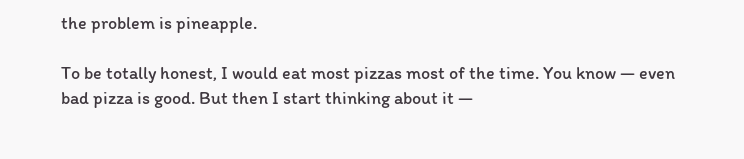the problem is pineapple.

To be totally honest, I would eat most pizzas most of the time. You know — even bad pizza is good. But then I start thinking about it —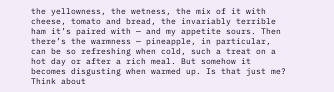the yellowness, the wetness, the mix of it with cheese, tomato and bread, the invariably terrible ham it’s paired with — and my appetite sours. Then there’s the warmness — pineapple, in particular, can be so refreshing when cold, such a treat on a hot day or after a rich meal. But somehow it becomes disgusting when warmed up. Is that just me? Think about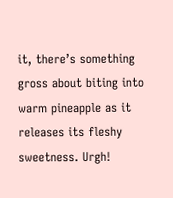it, there’s something gross about biting into warm pineapple as it releases its fleshy sweetness. Urgh!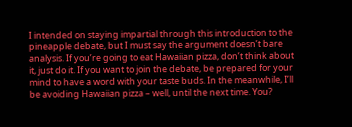I intended on staying impartial through this introduction to the pineapple debate, but I must say the argument doesn’t bare analysis. If you’re going to eat Hawaiian pizza, don’t think about it, just do it. If you want to join the debate, be prepared for your mind to have a word with your taste buds. In the meanwhile, I’ll be avoiding Hawaiian pizza – well, until the next time. You?